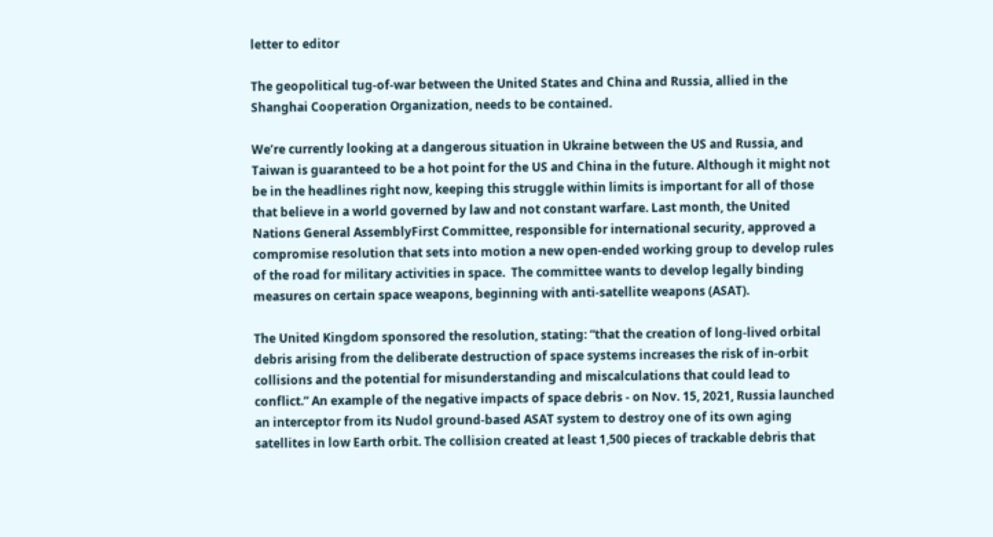letter to editor

The geopolitical tug-of-war between the United States and China and Russia, allied in the Shanghai Cooperation Organization, needs to be contained.

We’re currently looking at a dangerous situation in Ukraine between the US and Russia, and Taiwan is guaranteed to be a hot point for the US and China in the future. Although it might not be in the headlines right now, keeping this struggle within limits is important for all of those that believe in a world governed by law and not constant warfare. Last month, the United Nations General AssemblyFirst Committee, responsible for international security, approved a compromise resolution that sets into motion a new open-ended working group to develop rules of the road for military activities in space.  The committee wants to develop legally binding measures on certain space weapons, beginning with anti-satellite weapons (ASAT).

The United Kingdom sponsored the resolution, stating: “that the creation of long-lived orbital debris arising from the deliberate destruction of space systems increases the risk of in-orbit collisions and the potential for misunderstanding and miscalculations that could lead to conflict.” An example of the negative impacts of space debris - on Nov. 15, 2021, Russia launched an interceptor from its Nudol ground-based ASAT system to destroy one of its own aging satellites in low Earth orbit. The collision created at least 1,500 pieces of trackable debris that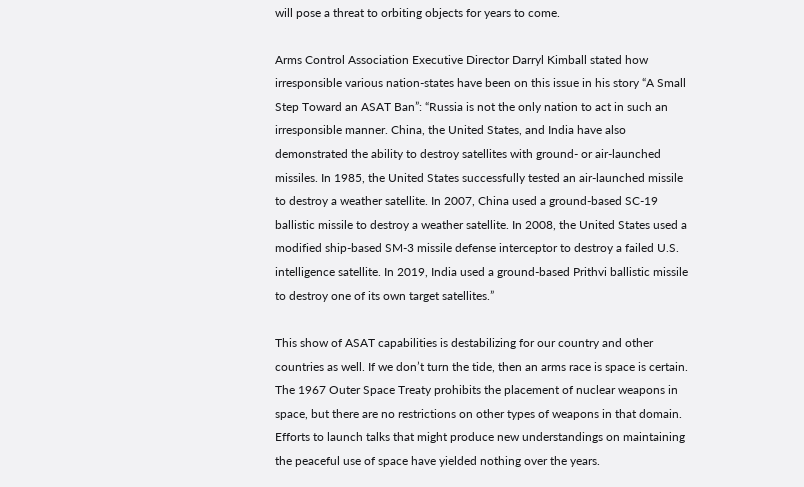will pose a threat to orbiting objects for years to come.

Arms Control Association Executive Director Darryl Kimball stated how irresponsible various nation-states have been on this issue in his story “A Small Step Toward an ASAT Ban”: “Russia is not the only nation to act in such an irresponsible manner. China, the United States, and India have also demonstrated the ability to destroy satellites with ground- or air-launched missiles. In 1985, the United States successfully tested an air-launched missile to destroy a weather satellite. In 2007, China used a ground-based SC-19 ballistic missile to destroy a weather satellite. In 2008, the United States used a modified ship-based SM-3 missile defense interceptor to destroy a failed U.S. intelligence satellite. In 2019, India used a ground-based Prithvi ballistic missile to destroy one of its own target satellites.”

This show of ASAT capabilities is destabilizing for our country and other countries as well. If we don’t turn the tide, then an arms race is space is certain. The 1967 Outer Space Treaty prohibits the placement of nuclear weapons in space, but there are no restrictions on other types of weapons in that domain. Efforts to launch talks that might produce new understandings on maintaining the peaceful use of space have yielded nothing over the years.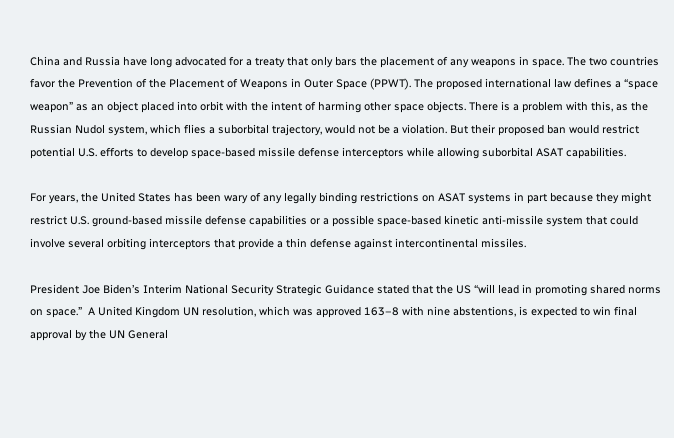China and Russia have long advocated for a treaty that only bars the placement of any weapons in space. The two countries favor the Prevention of the Placement of Weapons in Outer Space (PPWT). The proposed international law defines a “space weapon” as an object placed into orbit with the intent of harming other space objects. There is a problem with this, as the Russian Nudol system, which flies a suborbital trajectory, would not be a violation. But their proposed ban would restrict potential U.S. efforts to develop space-based missile defense interceptors while allowing suborbital ASAT capabilities.

For years, the United States has been wary of any legally binding restrictions on ASAT systems in part because they might restrict U.S. ground-based missile defense capabilities or a possible space-based kinetic anti-missile system that could involve several orbiting interceptors that provide a thin defense against intercontinental missiles.

President Joe Biden’s Interim National Security Strategic Guidance stated that the US “will lead in promoting shared norms on space.”  A United Kingdom UN resolution, which was approved 163–8 with nine abstentions, is expected to win final approval by the UN General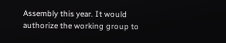Assembly this year. It would authorize the working group to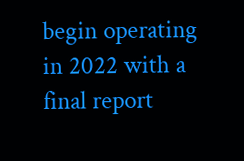begin operating in 2022 with a final report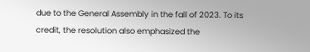due to the General Assembly in the fall of 2023. To its credit, the resolution also emphasized the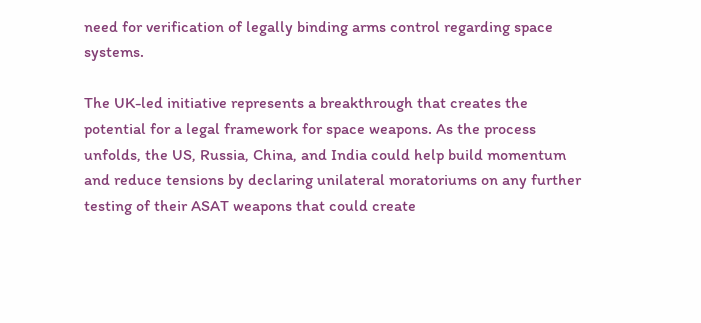need for verification of legally binding arms control regarding space systems.

The UK-led initiative represents a breakthrough that creates the potential for a legal framework for space weapons. As the process unfolds, the US, Russia, China, and India could help build momentum and reduce tensions by declaring unilateral moratoriums on any further testing of their ASAT weapons that could create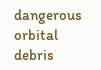dangerous orbital debris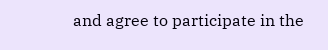and agree to participate in the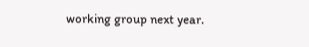working group next year.